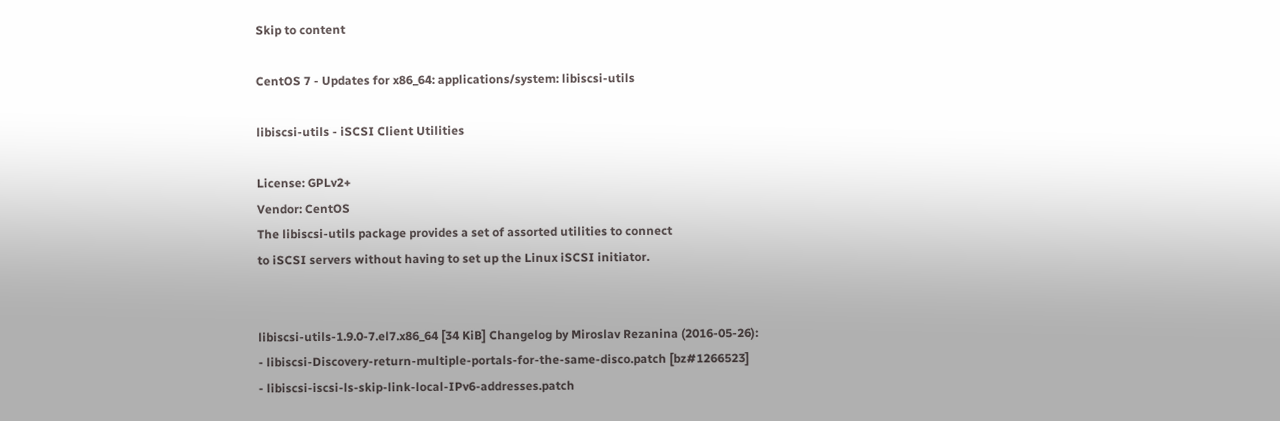Skip to content

CentOS 7 - Updates for x86_64: applications/system: libiscsi-utils

libiscsi-utils - iSCSI Client Utilities

License: GPLv2+
Vendor: CentOS
The libiscsi-utils package provides a set of assorted utilities to connect
to iSCSI servers without having to set up the Linux iSCSI initiator.


libiscsi-utils-1.9.0-7.el7.x86_64 [34 KiB] Changelog by Miroslav Rezanina (2016-05-26):
- libiscsi-Discovery-return-multiple-portals-for-the-same-disco.patch [bz#1266523]
- libiscsi-iscsi-ls-skip-link-local-IPv6-addresses.patch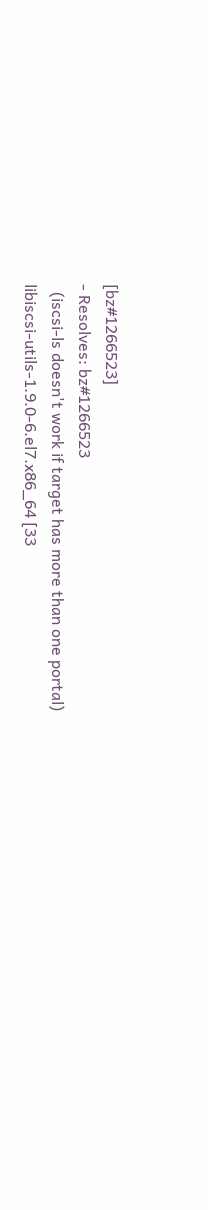[bz#1266523]
- Resolves: bz#1266523
  (iscsi-ls doesn't work if target has more than one portal)
libiscsi-utils-1.9.0-6.el7.x86_64 [33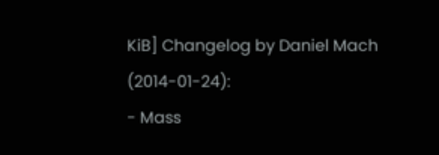KiB] Changelog by Daniel Mach (2014-01-24):
- Mass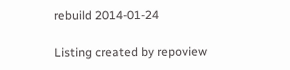rebuild 2014-01-24

Listing created by repoview